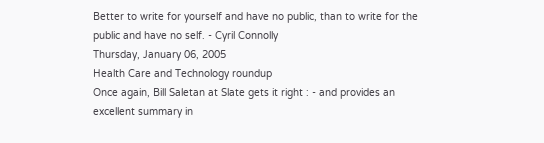Better to write for yourself and have no public, than to write for the public and have no self. - Cyril Connolly
Thursday, January 06, 2005
Health Care and Technology roundup
Once again, Bill Saletan at Slate gets it right : - and provides an excellent summary in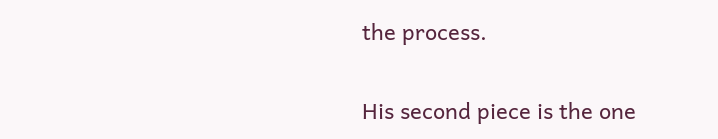the process.

His second piece is the one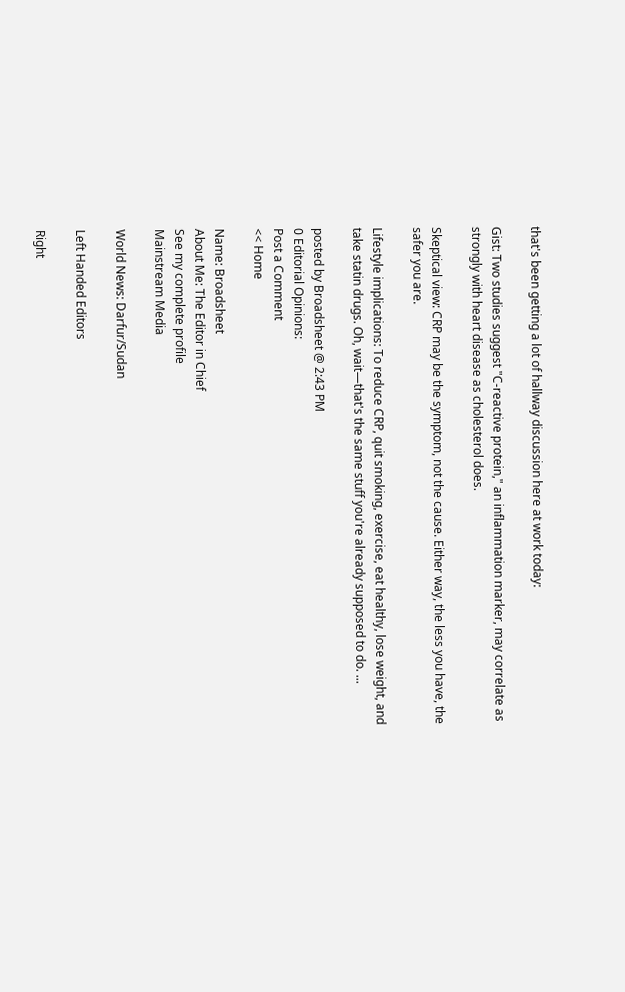that's been getting a lot of hallway discussion here at work today:

Gist: Two studies suggest "C-reactive protein," an inflammation marker, may correlate as strongly with heart disease as cholesterol does.

Skeptical view: CRP may be the symptom, not the cause. Either way, the less you have, the safer you are.

Lifestyle implications: To reduce CRP, quit smoking, exercise, eat healthy, lose weight, and take statin drugs. Oh, wait—that's the same stuff you're already supposed to do. ...

posted by Broadsheet @ 2:43 PM
0 Editorial Opinions:
Post a Comment
<< Home

Name: Broadsheet
About Me: The Editor in Chief
See my complete profile
Mainstream Media

World News: Darfur/Sudan

Left Handed Editors

Right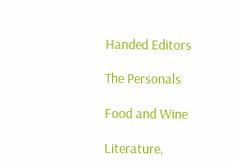Handed Editors

The Personals

Food and Wine

Literature,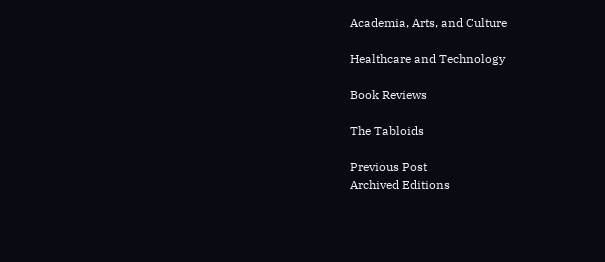Academia, Arts, and Culture

Healthcare and Technology

Book Reviews

The Tabloids

Previous Post
Archived Editions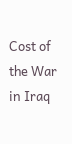Cost of the War in Iraq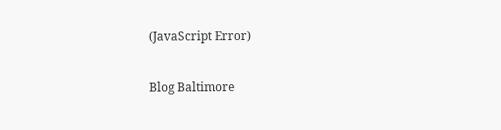(JavaScript Error)

Blog Baltimore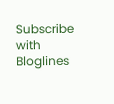Subscribe with Bloglines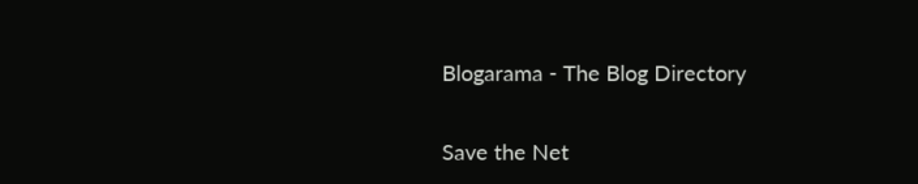Blogarama - The Blog Directory


Save the Net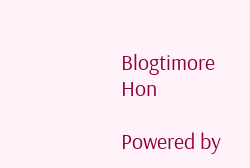Blogtimore Hon

Powered by